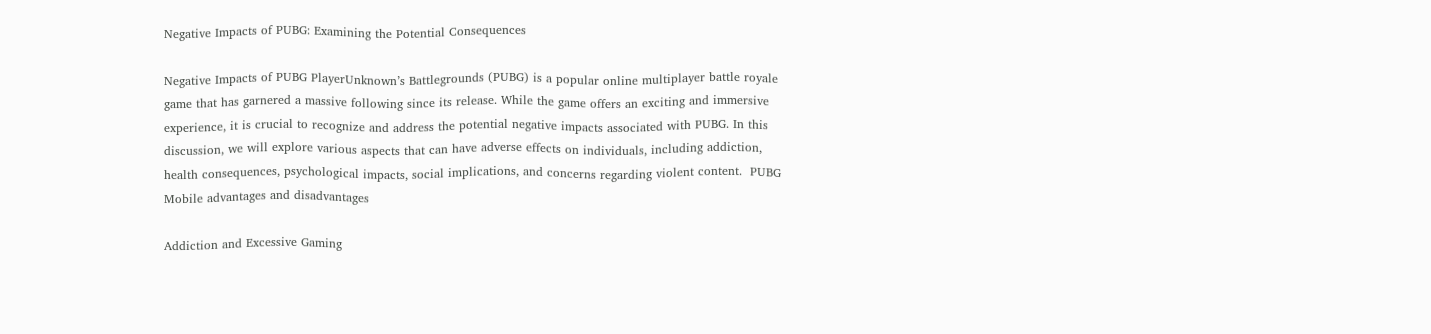Negative Impacts of PUBG: Examining the Potential Consequences

Negative Impacts of PUBG PlayerUnknown’s Battlegrounds (PUBG) is a popular online multiplayer battle royale game that has garnered a massive following since its release. While the game offers an exciting and immersive experience, it is crucial to recognize and address the potential negative impacts associated with PUBG. In this discussion, we will explore various aspects that can have adverse effects on individuals, including addiction, health consequences, psychological impacts, social implications, and concerns regarding violent content.  PUBG Mobile advantages and disadvantages

Addiction and Excessive Gaming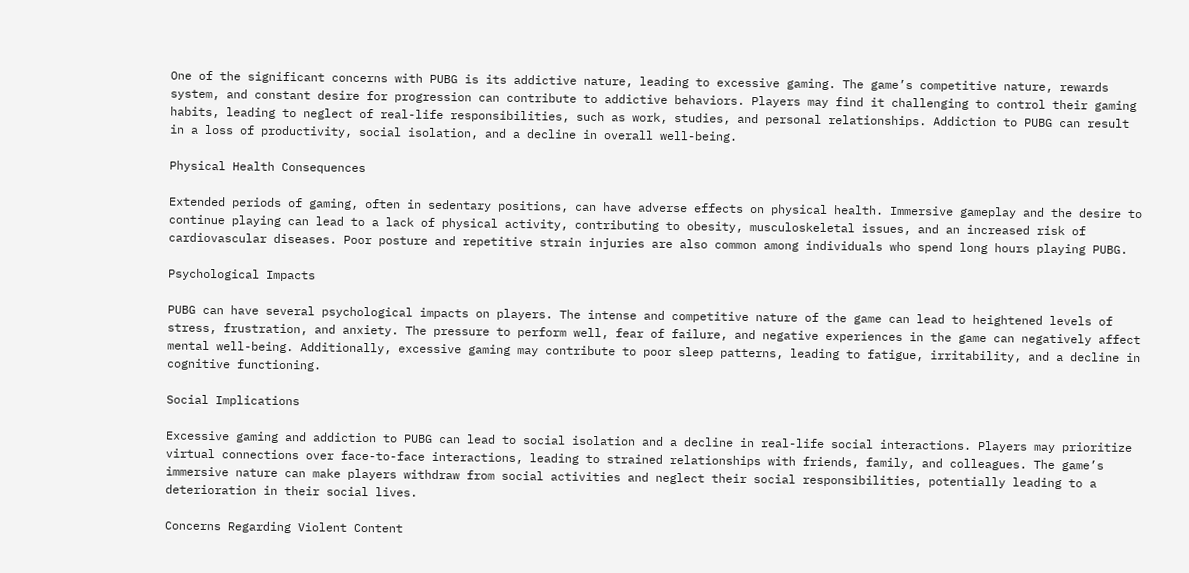One of the significant concerns with PUBG is its addictive nature, leading to excessive gaming. The game’s competitive nature, rewards system, and constant desire for progression can contribute to addictive behaviors. Players may find it challenging to control their gaming habits, leading to neglect of real-life responsibilities, such as work, studies, and personal relationships. Addiction to PUBG can result in a loss of productivity, social isolation, and a decline in overall well-being.

Physical Health Consequences

Extended periods of gaming, often in sedentary positions, can have adverse effects on physical health. Immersive gameplay and the desire to continue playing can lead to a lack of physical activity, contributing to obesity, musculoskeletal issues, and an increased risk of cardiovascular diseases. Poor posture and repetitive strain injuries are also common among individuals who spend long hours playing PUBG.

Psychological Impacts

PUBG can have several psychological impacts on players. The intense and competitive nature of the game can lead to heightened levels of stress, frustration, and anxiety. The pressure to perform well, fear of failure, and negative experiences in the game can negatively affect mental well-being. Additionally, excessive gaming may contribute to poor sleep patterns, leading to fatigue, irritability, and a decline in cognitive functioning.

Social Implications

Excessive gaming and addiction to PUBG can lead to social isolation and a decline in real-life social interactions. Players may prioritize virtual connections over face-to-face interactions, leading to strained relationships with friends, family, and colleagues. The game’s immersive nature can make players withdraw from social activities and neglect their social responsibilities, potentially leading to a deterioration in their social lives.

Concerns Regarding Violent Content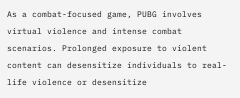As a combat-focused game, PUBG involves virtual violence and intense combat scenarios. Prolonged exposure to violent content can desensitize individuals to real-life violence or desensitize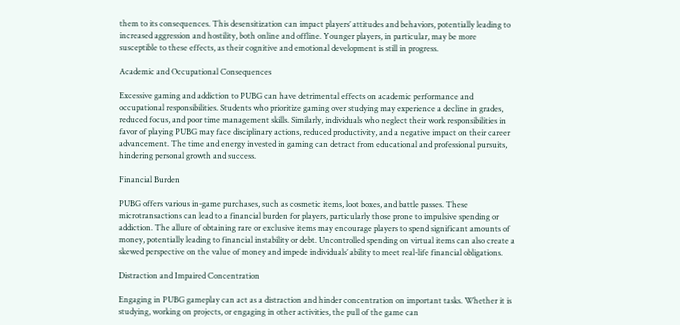them to its consequences. This desensitization can impact players’ attitudes and behaviors, potentially leading to increased aggression and hostility, both online and offline. Younger players, in particular, may be more susceptible to these effects, as their cognitive and emotional development is still in progress.

Academic and Occupational Consequences

Excessive gaming and addiction to PUBG can have detrimental effects on academic performance and occupational responsibilities. Students who prioritize gaming over studying may experience a decline in grades, reduced focus, and poor time management skills. Similarly, individuals who neglect their work responsibilities in favor of playing PUBG may face disciplinary actions, reduced productivity, and a negative impact on their career advancement. The time and energy invested in gaming can detract from educational and professional pursuits, hindering personal growth and success.

Financial Burden

PUBG offers various in-game purchases, such as cosmetic items, loot boxes, and battle passes. These microtransactions can lead to a financial burden for players, particularly those prone to impulsive spending or addiction. The allure of obtaining rare or exclusive items may encourage players to spend significant amounts of money, potentially leading to financial instability or debt. Uncontrolled spending on virtual items can also create a skewed perspective on the value of money and impede individuals’ ability to meet real-life financial obligations.

Distraction and Impaired Concentration

Engaging in PUBG gameplay can act as a distraction and hinder concentration on important tasks. Whether it is studying, working on projects, or engaging in other activities, the pull of the game can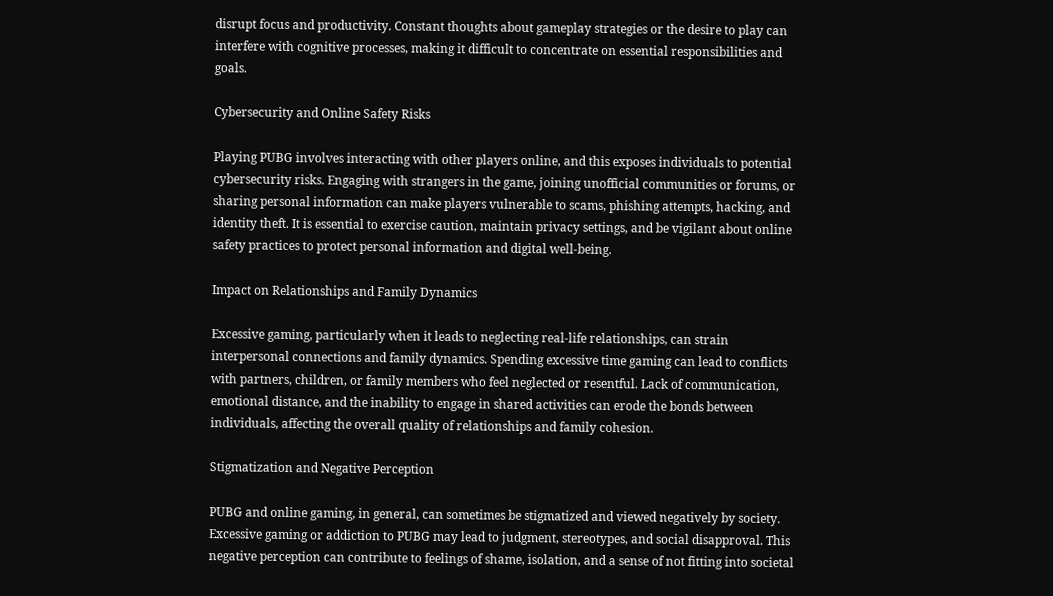disrupt focus and productivity. Constant thoughts about gameplay strategies or the desire to play can interfere with cognitive processes, making it difficult to concentrate on essential responsibilities and goals.

Cybersecurity and Online Safety Risks

Playing PUBG involves interacting with other players online, and this exposes individuals to potential cybersecurity risks. Engaging with strangers in the game, joining unofficial communities or forums, or sharing personal information can make players vulnerable to scams, phishing attempts, hacking, and identity theft. It is essential to exercise caution, maintain privacy settings, and be vigilant about online safety practices to protect personal information and digital well-being.

Impact on Relationships and Family Dynamics

Excessive gaming, particularly when it leads to neglecting real-life relationships, can strain interpersonal connections and family dynamics. Spending excessive time gaming can lead to conflicts with partners, children, or family members who feel neglected or resentful. Lack of communication, emotional distance, and the inability to engage in shared activities can erode the bonds between individuals, affecting the overall quality of relationships and family cohesion.

Stigmatization and Negative Perception

PUBG and online gaming, in general, can sometimes be stigmatized and viewed negatively by society. Excessive gaming or addiction to PUBG may lead to judgment, stereotypes, and social disapproval. This negative perception can contribute to feelings of shame, isolation, and a sense of not fitting into societal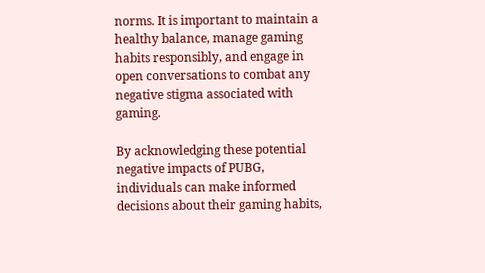norms. It is important to maintain a healthy balance, manage gaming habits responsibly, and engage in open conversations to combat any negative stigma associated with gaming.

By acknowledging these potential negative impacts of PUBG, individuals can make informed decisions about their gaming habits,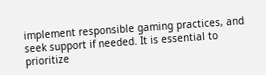implement responsible gaming practices, and seek support if needed. It is essential to prioritize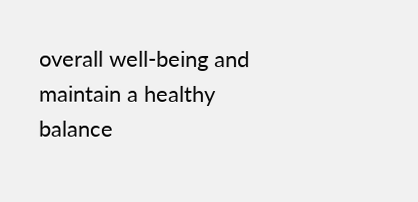overall well-being and maintain a healthy balance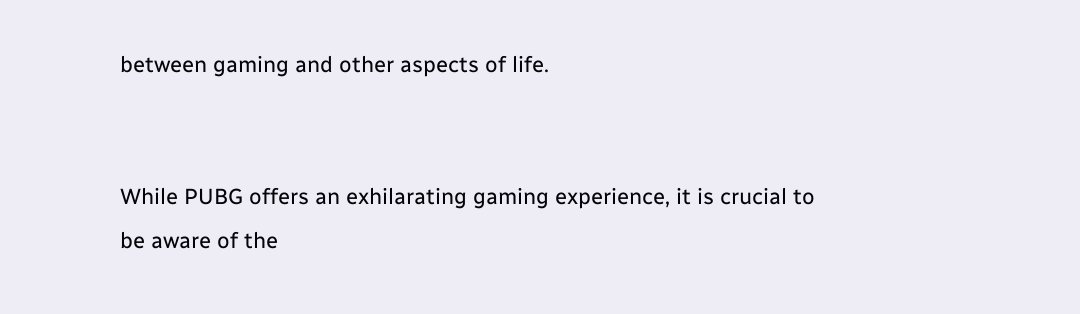between gaming and other aspects of life.


While PUBG offers an exhilarating gaming experience, it is crucial to be aware of the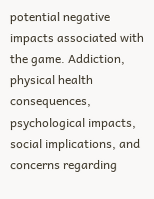potential negative impacts associated with the game. Addiction, physical health consequences, psychological impacts, social implications, and concerns regarding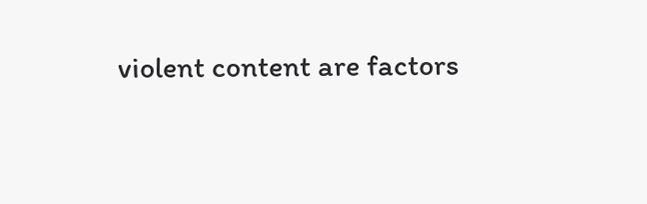violent content are factors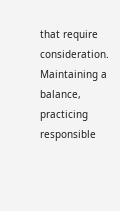that require consideration. Maintaining a balance, practicing responsible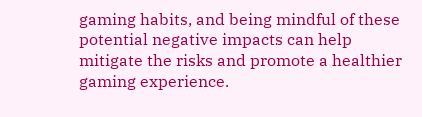gaming habits, and being mindful of these potential negative impacts can help mitigate the risks and promote a healthier gaming experience.